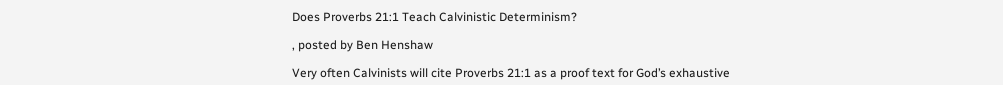Does Proverbs 21:1 Teach Calvinistic Determinism?

, posted by Ben Henshaw

Very often Calvinists will cite Proverbs 21:1 as a proof text for God’s exhaustive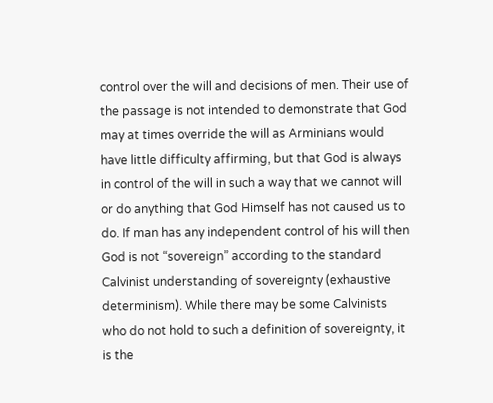control over the will and decisions of men. Their use of the passage is not intended to demonstrate that God may at times override the will as Arminians would have little difficulty affirming, but that God is always in control of the will in such a way that we cannot will or do anything that God Himself has not caused us to do. If man has any independent control of his will then God is not “sovereign” according to the standard Calvinist understanding of sovereignty (exhaustive determinism). While there may be some Calvinists who do not hold to such a definition of sovereignty, it is the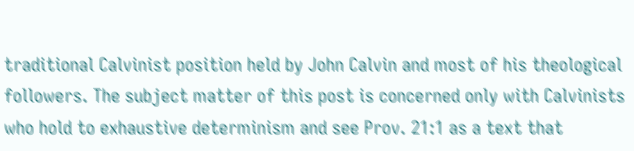traditional Calvinist position held by John Calvin and most of his theological followers. The subject matter of this post is concerned only with Calvinists who hold to exhaustive determinism and see Prov. 21:1 as a text that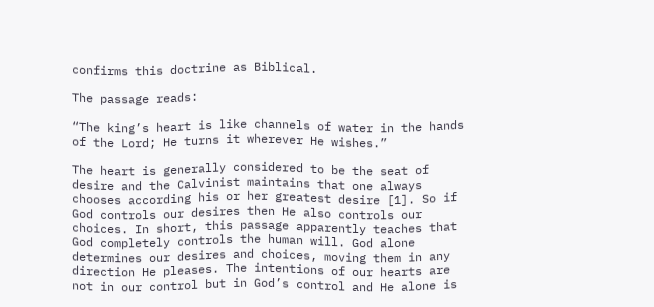confirms this doctrine as Biblical.

The passage reads:

“The king’s heart is like channels of water in the hands of the Lord; He turns it wherever He wishes.”

The heart is generally considered to be the seat of desire and the Calvinist maintains that one always chooses according his or her greatest desire [1]. So if God controls our desires then He also controls our choices. In short, this passage apparently teaches that God completely controls the human will. God alone determines our desires and choices, moving them in any direction He pleases. The intentions of our hearts are not in our control but in God’s control and He alone is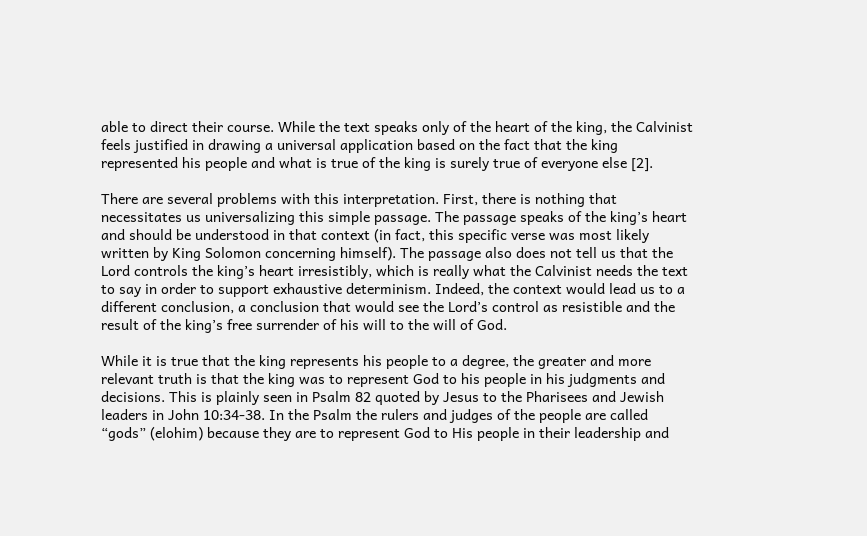able to direct their course. While the text speaks only of the heart of the king, the Calvinist feels justified in drawing a universal application based on the fact that the king represented his people and what is true of the king is surely true of everyone else [2].

There are several problems with this interpretation. First, there is nothing that necessitates us universalizing this simple passage. The passage speaks of the king’s heart and should be understood in that context (in fact, this specific verse was most likely written by King Solomon concerning himself). The passage also does not tell us that the Lord controls the king’s heart irresistibly, which is really what the Calvinist needs the text to say in order to support exhaustive determinism. Indeed, the context would lead us to a different conclusion, a conclusion that would see the Lord’s control as resistible and the result of the king’s free surrender of his will to the will of God.

While it is true that the king represents his people to a degree, the greater and more relevant truth is that the king was to represent God to his people in his judgments and decisions. This is plainly seen in Psalm 82 quoted by Jesus to the Pharisees and Jewish leaders in John 10:34-38. In the Psalm the rulers and judges of the people are called “gods” (elohim) because they are to represent God to His people in their leadership and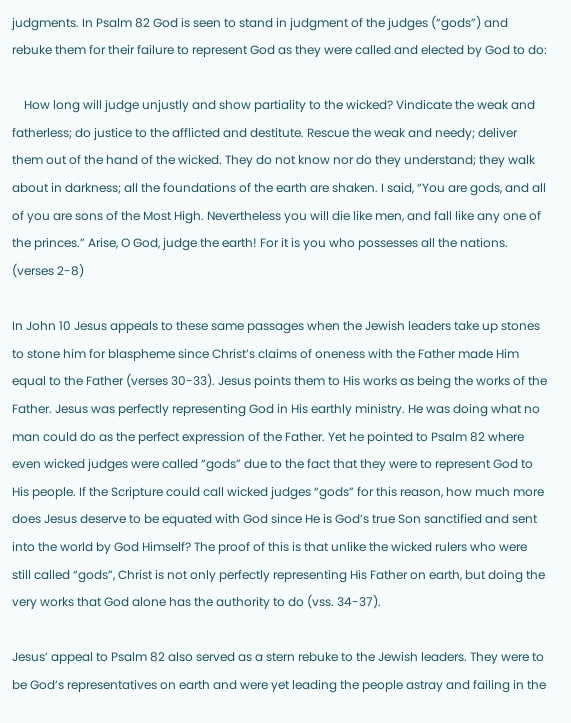judgments. In Psalm 82 God is seen to stand in judgment of the judges (“gods”) and rebuke them for their failure to represent God as they were called and elected by God to do:

    How long will judge unjustly and show partiality to the wicked? Vindicate the weak and fatherless; do justice to the afflicted and destitute. Rescue the weak and needy; deliver them out of the hand of the wicked. They do not know nor do they understand; they walk about in darkness; all the foundations of the earth are shaken. I said, “You are gods, and all of you are sons of the Most High. Nevertheless you will die like men, and fall like any one of the princes.” Arise, O God, judge the earth! For it is you who possesses all the nations. (verses 2-8)

In John 10 Jesus appeals to these same passages when the Jewish leaders take up stones to stone him for blaspheme since Christ’s claims of oneness with the Father made Him equal to the Father (verses 30-33). Jesus points them to His works as being the works of the Father. Jesus was perfectly representing God in His earthly ministry. He was doing what no man could do as the perfect expression of the Father. Yet he pointed to Psalm 82 where even wicked judges were called “gods” due to the fact that they were to represent God to His people. If the Scripture could call wicked judges “gods” for this reason, how much more does Jesus deserve to be equated with God since He is God’s true Son sanctified and sent into the world by God Himself? The proof of this is that unlike the wicked rulers who were still called “gods”, Christ is not only perfectly representing His Father on earth, but doing the very works that God alone has the authority to do (vss. 34-37).

Jesus’ appeal to Psalm 82 also served as a stern rebuke to the Jewish leaders. They were to be God’s representatives on earth and were yet leading the people astray and failing in the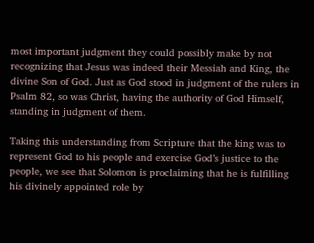most important judgment they could possibly make by not recognizing that Jesus was indeed their Messiah and King, the divine Son of God. Just as God stood in judgment of the rulers in Psalm 82, so was Christ, having the authority of God Himself, standing in judgment of them.

Taking this understanding from Scripture that the king was to represent God to his people and exercise God’s justice to the people, we see that Solomon is proclaiming that he is fulfilling his divinely appointed role by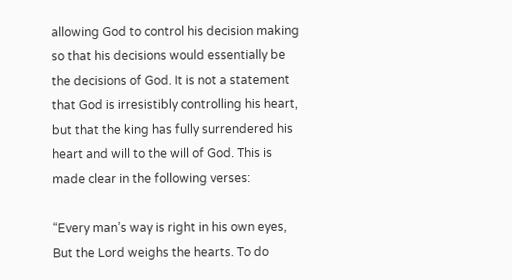allowing God to control his decision making so that his decisions would essentially be the decisions of God. It is not a statement that God is irresistibly controlling his heart, but that the king has fully surrendered his heart and will to the will of God. This is made clear in the following verses:

“Every man’s way is right in his own eyes, But the Lord weighs the hearts. To do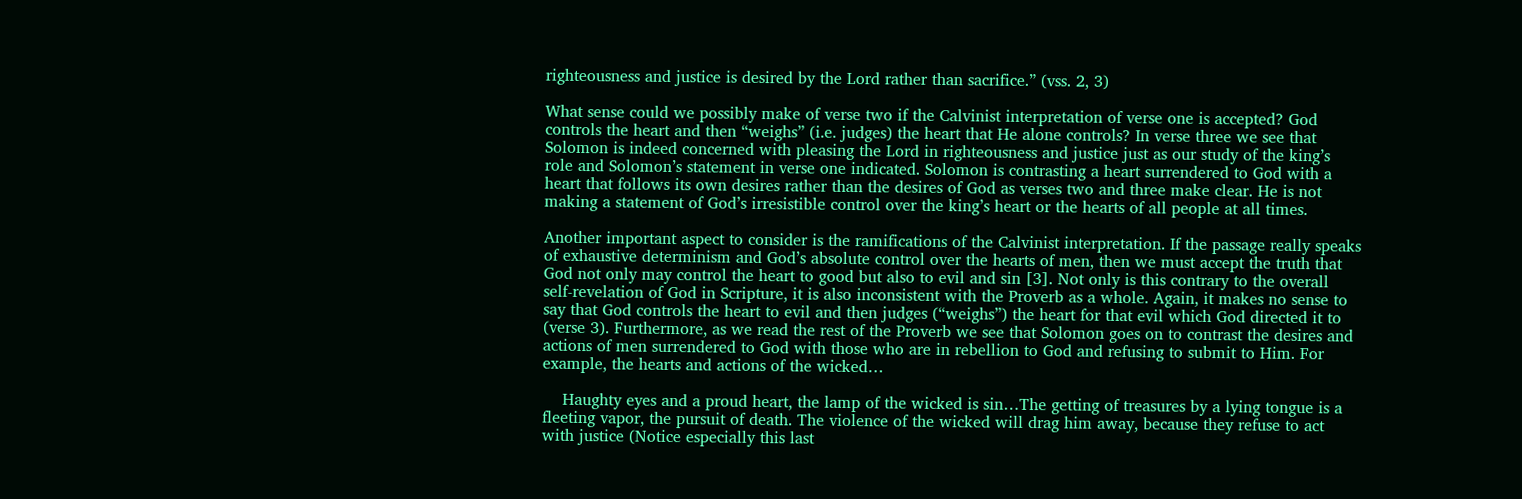righteousness and justice is desired by the Lord rather than sacrifice.” (vss. 2, 3)

What sense could we possibly make of verse two if the Calvinist interpretation of verse one is accepted? God controls the heart and then “weighs” (i.e. judges) the heart that He alone controls? In verse three we see that Solomon is indeed concerned with pleasing the Lord in righteousness and justice just as our study of the king’s role and Solomon’s statement in verse one indicated. Solomon is contrasting a heart surrendered to God with a heart that follows its own desires rather than the desires of God as verses two and three make clear. He is not making a statement of God’s irresistible control over the king’s heart or the hearts of all people at all times.

Another important aspect to consider is the ramifications of the Calvinist interpretation. If the passage really speaks of exhaustive determinism and God’s absolute control over the hearts of men, then we must accept the truth that God not only may control the heart to good but also to evil and sin [3]. Not only is this contrary to the overall self-revelation of God in Scripture, it is also inconsistent with the Proverb as a whole. Again, it makes no sense to say that God controls the heart to evil and then judges (“weighs”) the heart for that evil which God directed it to (verse 3). Furthermore, as we read the rest of the Proverb we see that Solomon goes on to contrast the desires and actions of men surrendered to God with those who are in rebellion to God and refusing to submit to Him. For example, the hearts and actions of the wicked…

    Haughty eyes and a proud heart, the lamp of the wicked is sin…The getting of treasures by a lying tongue is a fleeting vapor, the pursuit of death. The violence of the wicked will drag him away, because they refuse to act with justice (Notice especially this last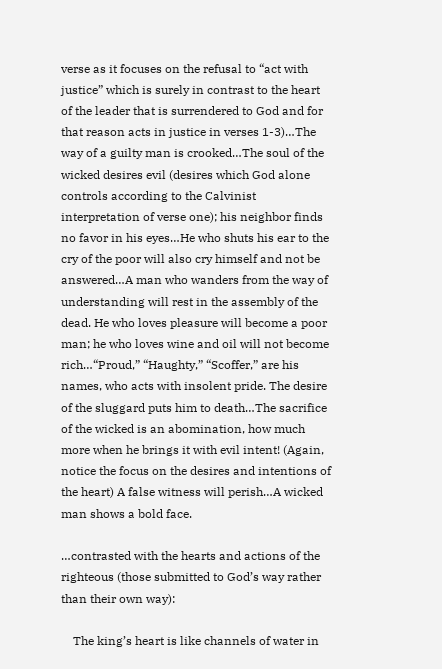verse as it focuses on the refusal to “act with justice” which is surely in contrast to the heart of the leader that is surrendered to God and for that reason acts in justice in verses 1-3)…The way of a guilty man is crooked…The soul of the wicked desires evil (desires which God alone controls according to the Calvinist interpretation of verse one); his neighbor finds no favor in his eyes…He who shuts his ear to the cry of the poor will also cry himself and not be answered…A man who wanders from the way of understanding will rest in the assembly of the dead. He who loves pleasure will become a poor man; he who loves wine and oil will not become rich…“Proud,” “Haughty,” “Scoffer,” are his names, who acts with insolent pride. The desire of the sluggard puts him to death…The sacrifice of the wicked is an abomination, how much more when he brings it with evil intent! (Again, notice the focus on the desires and intentions of the heart) A false witness will perish…A wicked man shows a bold face.

…contrasted with the hearts and actions of the righteous (those submitted to God’s way rather than their own way):

    The king’s heart is like channels of water in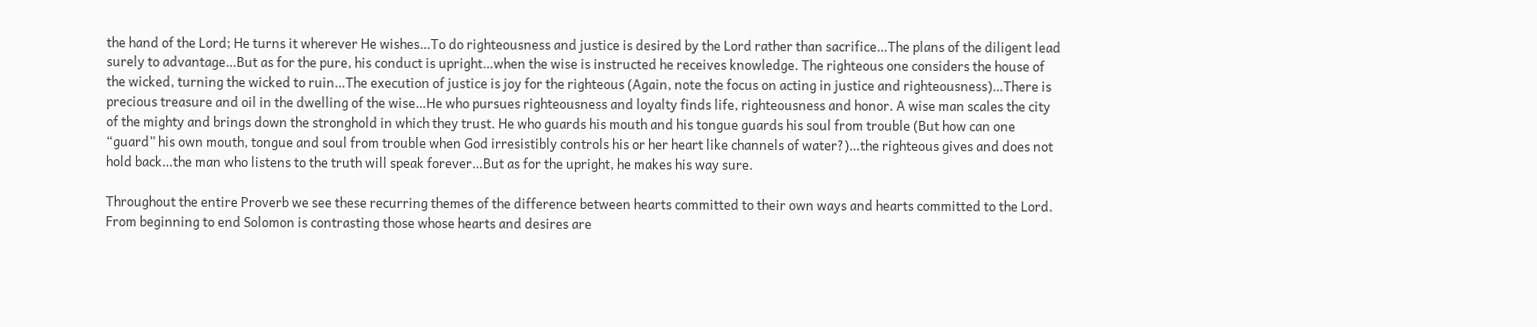the hand of the Lord; He turns it wherever He wishes…To do righteousness and justice is desired by the Lord rather than sacrifice…The plans of the diligent lead surely to advantage…But as for the pure, his conduct is upright…when the wise is instructed he receives knowledge. The righteous one considers the house of the wicked, turning the wicked to ruin…The execution of justice is joy for the righteous (Again, note the focus on acting in justice and righteousness)…There is precious treasure and oil in the dwelling of the wise…He who pursues righteousness and loyalty finds life, righteousness and honor. A wise man scales the city of the mighty and brings down the stronghold in which they trust. He who guards his mouth and his tongue guards his soul from trouble (But how can one “guard” his own mouth, tongue and soul from trouble when God irresistibly controls his or her heart like channels of water?)…the righteous gives and does not hold back…the man who listens to the truth will speak forever…But as for the upright, he makes his way sure.

Throughout the entire Proverb we see these recurring themes of the difference between hearts committed to their own ways and hearts committed to the Lord. From beginning to end Solomon is contrasting those whose hearts and desires are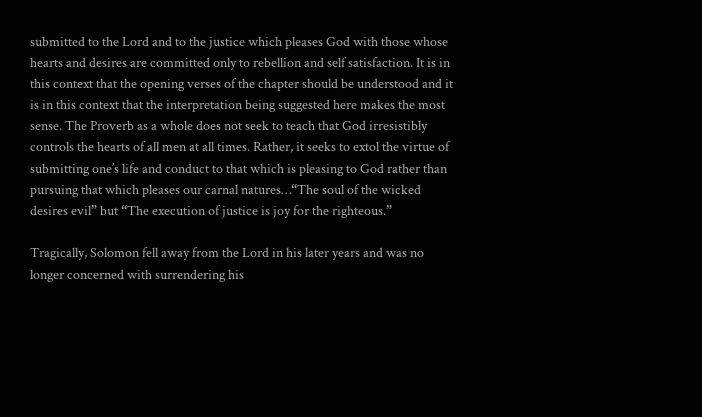submitted to the Lord and to the justice which pleases God with those whose hearts and desires are committed only to rebellion and self satisfaction. It is in this context that the opening verses of the chapter should be understood and it is in this context that the interpretation being suggested here makes the most sense. The Proverb as a whole does not seek to teach that God irresistibly controls the hearts of all men at all times. Rather, it seeks to extol the virtue of submitting one’s life and conduct to that which is pleasing to God rather than pursuing that which pleases our carnal natures…“The soul of the wicked desires evil” but “The execution of justice is joy for the righteous.”

Tragically, Solomon fell away from the Lord in his later years and was no longer concerned with surrendering his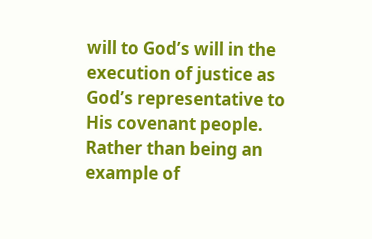will to God’s will in the execution of justice as God’s representative to His covenant people. Rather than being an example of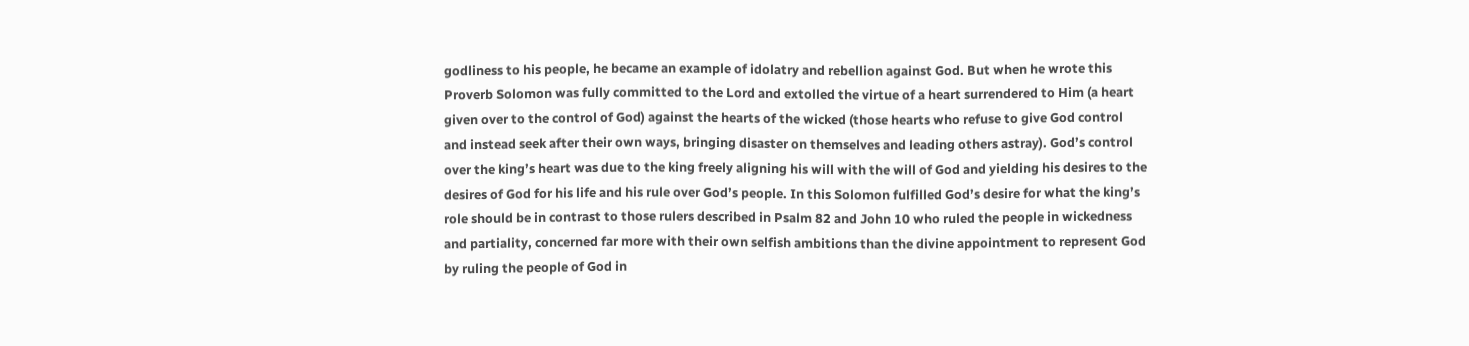godliness to his people, he became an example of idolatry and rebellion against God. But when he wrote this Proverb Solomon was fully committed to the Lord and extolled the virtue of a heart surrendered to Him (a heart given over to the control of God) against the hearts of the wicked (those hearts who refuse to give God control and instead seek after their own ways, bringing disaster on themselves and leading others astray). God’s control over the king’s heart was due to the king freely aligning his will with the will of God and yielding his desires to the desires of God for his life and his rule over God’s people. In this Solomon fulfilled God’s desire for what the king’s role should be in contrast to those rulers described in Psalm 82 and John 10 who ruled the people in wickedness and partiality, concerned far more with their own selfish ambitions than the divine appointment to represent God by ruling the people of God in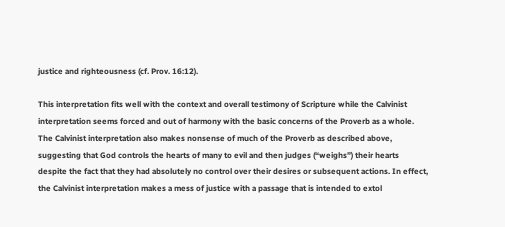justice and righteousness (cf. Prov. 16:12).

This interpretation fits well with the context and overall testimony of Scripture while the Calvinist interpretation seems forced and out of harmony with the basic concerns of the Proverb as a whole. The Calvinist interpretation also makes nonsense of much of the Proverb as described above, suggesting that God controls the hearts of many to evil and then judges (“weighs”) their hearts despite the fact that they had absolutely no control over their desires or subsequent actions. In effect, the Calvinist interpretation makes a mess of justice with a passage that is intended to extol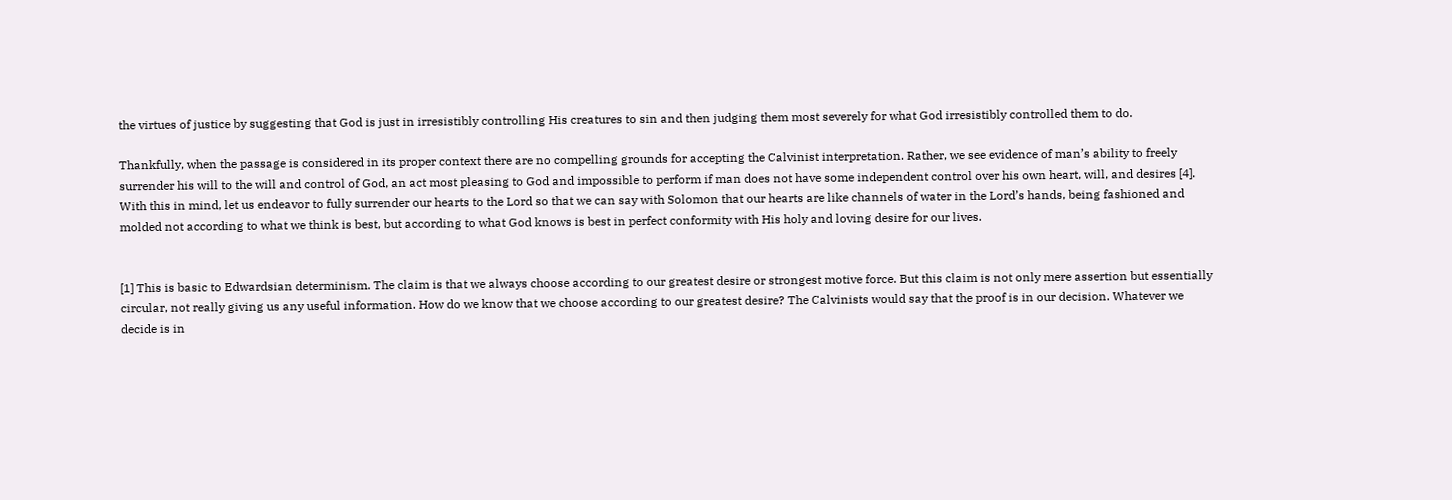the virtues of justice by suggesting that God is just in irresistibly controlling His creatures to sin and then judging them most severely for what God irresistibly controlled them to do.

Thankfully, when the passage is considered in its proper context there are no compelling grounds for accepting the Calvinist interpretation. Rather, we see evidence of man’s ability to freely surrender his will to the will and control of God, an act most pleasing to God and impossible to perform if man does not have some independent control over his own heart, will, and desires [4]. With this in mind, let us endeavor to fully surrender our hearts to the Lord so that we can say with Solomon that our hearts are like channels of water in the Lord’s hands, being fashioned and molded not according to what we think is best, but according to what God knows is best in perfect conformity with His holy and loving desire for our lives.


[1] This is basic to Edwardsian determinism. The claim is that we always choose according to our greatest desire or strongest motive force. But this claim is not only mere assertion but essentially circular, not really giving us any useful information. How do we know that we choose according to our greatest desire? The Calvinists would say that the proof is in our decision. Whatever we decide is in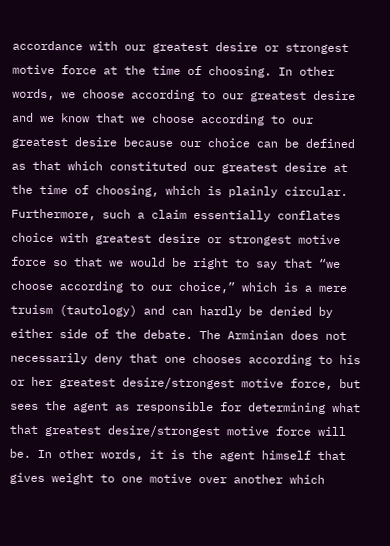accordance with our greatest desire or strongest motive force at the time of choosing. In other words, we choose according to our greatest desire and we know that we choose according to our greatest desire because our choice can be defined as that which constituted our greatest desire at the time of choosing, which is plainly circular. Furthermore, such a claim essentially conflates choice with greatest desire or strongest motive force so that we would be right to say that “we choose according to our choice,” which is a mere truism (tautology) and can hardly be denied by either side of the debate. The Arminian does not necessarily deny that one chooses according to his or her greatest desire/strongest motive force, but sees the agent as responsible for determining what that greatest desire/strongest motive force will be. In other words, it is the agent himself that gives weight to one motive over another which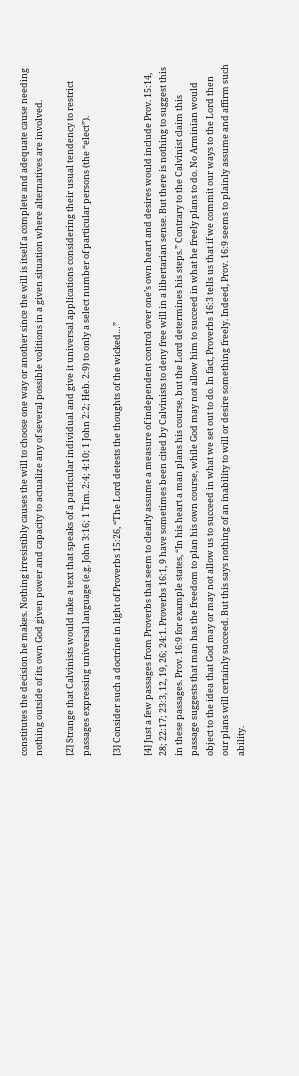constitutes the decision he makes. Nothing irresistibly causes the will to choose one way or another since the will is itself a complete and adequate cause needing nothing outside of its own God given power and capacity to actualize any of several possible volitions in a given situation where alternatives are involved.

[2] Strange that Calvinists would take a text that speaks of a particular individual and give it universal applications considering their usual tendency to restrict passages expressing universal language (e.g. John 3:16; 1 Tim. 2:4; 4:10; 1 John 2:2; Heb. 2:9) to only a select number of particular persons (the “elect”).

[3] Consider such a doctrine in light of Proverbs 15:26, “The Lord detests the thoughts of the wicked…”

[4] Just a few passages from Proverbs that seem to clearly assume a measure of independent control over one’s own heart and desires would include Prov. 15:14, 28; 22:17; 23:3, 12, 19, 26; 24:1. Proverbs 16:1, 9 have sometimes been cited by Calvinists to deny free will in a libertarian sense. But there is nothing to suggest this in these passages. Prov. 16:9 for example states, “In his heart a man plans his course, but the Lord determines his steps.” Contrary to the Calvinist claim this passage suggests that man has the freedom to plan his own course, while God may not allow him to succeed in what he freely plans to do. No Arminian would object to the idea that God may or may not allow us to succeed in what we set out to do. In fact, Proverbs 16:3 tells us that if we commit our ways to the Lord then our plans will certainly succeed. But this says nothing of an inability to will or desire something freely. Indeed, Prov. 16:9 seems to plainly assume and affirm such ability.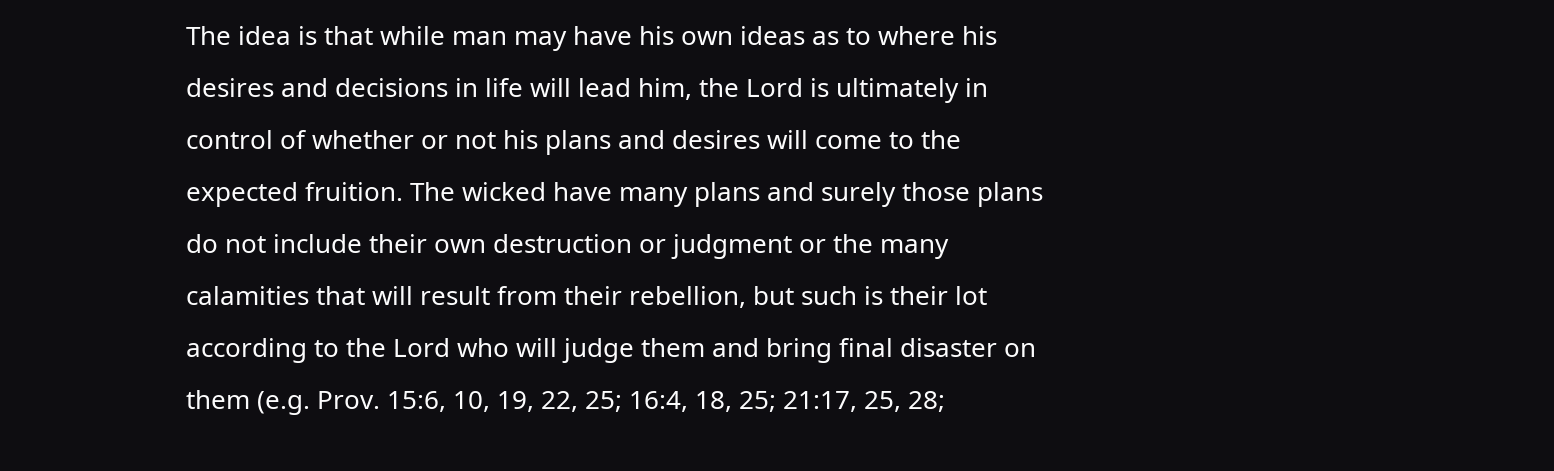The idea is that while man may have his own ideas as to where his desires and decisions in life will lead him, the Lord is ultimately in control of whether or not his plans and desires will come to the expected fruition. The wicked have many plans and surely those plans do not include their own destruction or judgment or the many calamities that will result from their rebellion, but such is their lot according to the Lord who will judge them and bring final disaster on them (e.g. Prov. 15:6, 10, 19, 22, 25; 16:4, 18, 25; 21:17, 25, 28;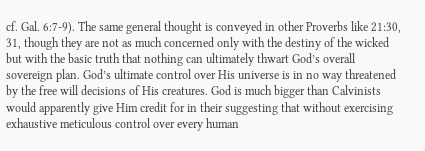cf. Gal. 6:7-9). The same general thought is conveyed in other Proverbs like 21:30, 31, though they are not as much concerned only with the destiny of the wicked but with the basic truth that nothing can ultimately thwart God’s overall sovereign plan. God’s ultimate control over His universe is in no way threatened by the free will decisions of His creatures. God is much bigger than Calvinists would apparently give Him credit for in their suggesting that without exercising exhaustive meticulous control over every human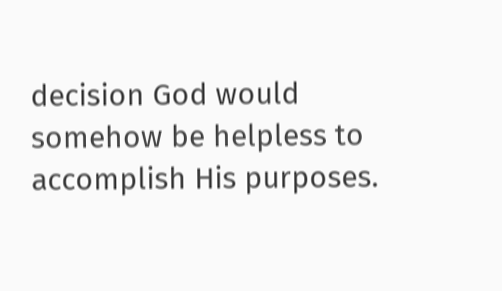decision God would somehow be helpless to accomplish His purposes.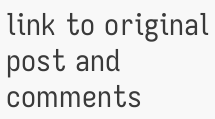link to original post and comments